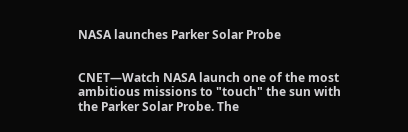NASA launches Parker Solar Probe


CNET—Watch NASA launch one of the most ambitious missions to "touch" the sun with the Parker Solar Probe. The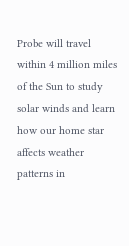Probe will travel within 4 million miles of the Sun to study solar winds and learn how our home star affects weather patterns in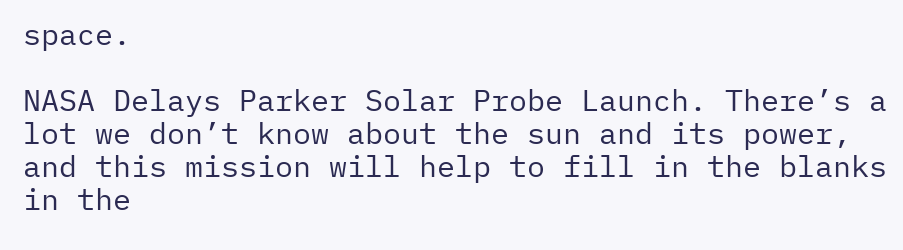space.

NASA Delays Parker Solar Probe Launch. There’s a lot we don’t know about the sun and its power, and this mission will help to fill in the blanks in the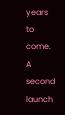years to come. A second launch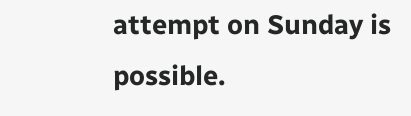attempt on Sunday is possible.